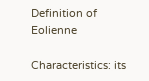Definition of Eolienne

Characteristics: its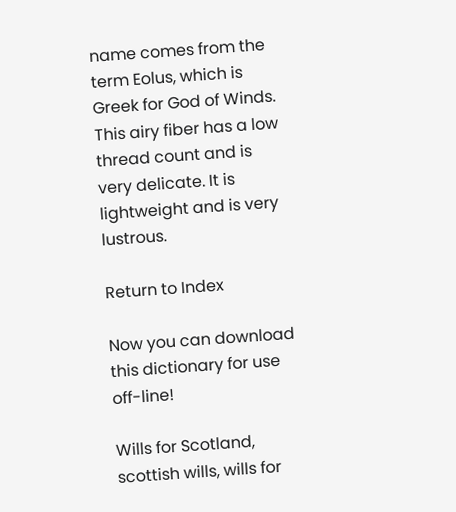name comes from the term Eolus, which is Greek for God of Winds. This airy fiber has a low thread count and is very delicate. It is lightweight and is very lustrous.

Return to Index

Now you can download this dictionary for use off-line!

Wills for Scotland, scottish wills, wills for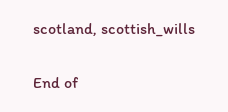scotland, scottish_wills

End of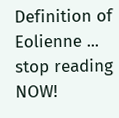Definition of Eolienne ... stop reading NOW!